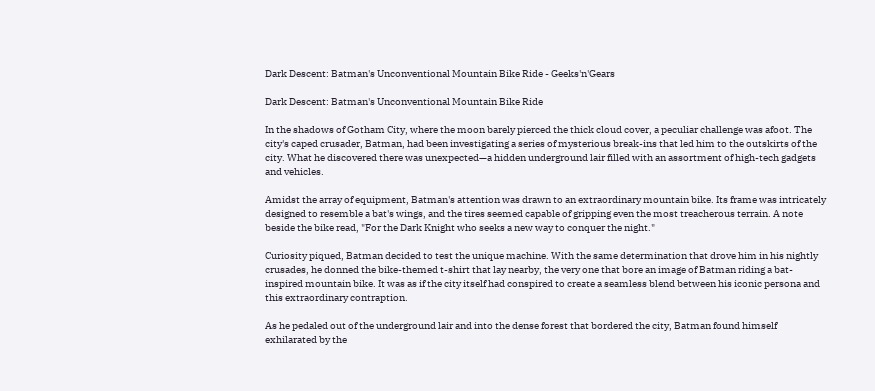Dark Descent: Batman's Unconventional Mountain Bike Ride - Geeks'n'Gears

Dark Descent: Batman's Unconventional Mountain Bike Ride

In the shadows of Gotham City, where the moon barely pierced the thick cloud cover, a peculiar challenge was afoot. The city's caped crusader, Batman, had been investigating a series of mysterious break-ins that led him to the outskirts of the city. What he discovered there was unexpected—a hidden underground lair filled with an assortment of high-tech gadgets and vehicles.

Amidst the array of equipment, Batman's attention was drawn to an extraordinary mountain bike. Its frame was intricately designed to resemble a bat's wings, and the tires seemed capable of gripping even the most treacherous terrain. A note beside the bike read, "For the Dark Knight who seeks a new way to conquer the night."

Curiosity piqued, Batman decided to test the unique machine. With the same determination that drove him in his nightly crusades, he donned the bike-themed t-shirt that lay nearby, the very one that bore an image of Batman riding a bat-inspired mountain bike. It was as if the city itself had conspired to create a seamless blend between his iconic persona and this extraordinary contraption.

As he pedaled out of the underground lair and into the dense forest that bordered the city, Batman found himself exhilarated by the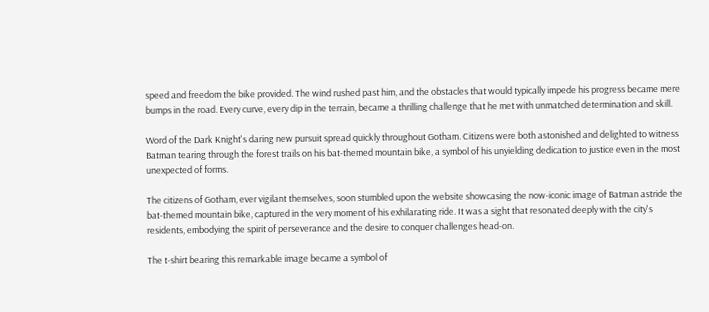speed and freedom the bike provided. The wind rushed past him, and the obstacles that would typically impede his progress became mere bumps in the road. Every curve, every dip in the terrain, became a thrilling challenge that he met with unmatched determination and skill.

Word of the Dark Knight's daring new pursuit spread quickly throughout Gotham. Citizens were both astonished and delighted to witness Batman tearing through the forest trails on his bat-themed mountain bike, a symbol of his unyielding dedication to justice even in the most unexpected of forms.

The citizens of Gotham, ever vigilant themselves, soon stumbled upon the website showcasing the now-iconic image of Batman astride the bat-themed mountain bike, captured in the very moment of his exhilarating ride. It was a sight that resonated deeply with the city's residents, embodying the spirit of perseverance and the desire to conquer challenges head-on.

The t-shirt bearing this remarkable image became a symbol of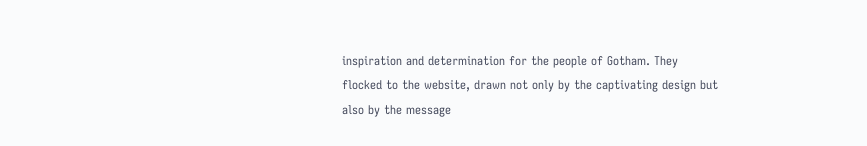inspiration and determination for the people of Gotham. They flocked to the website, drawn not only by the captivating design but also by the message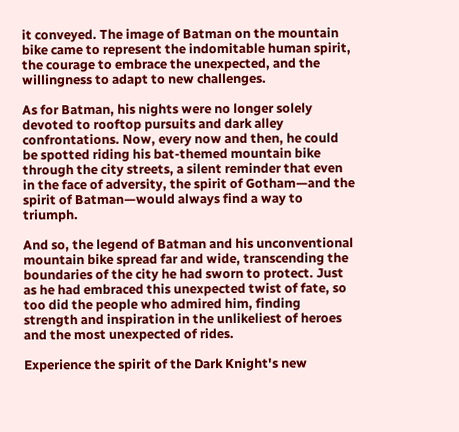it conveyed. The image of Batman on the mountain bike came to represent the indomitable human spirit, the courage to embrace the unexpected, and the willingness to adapt to new challenges.

As for Batman, his nights were no longer solely devoted to rooftop pursuits and dark alley confrontations. Now, every now and then, he could be spotted riding his bat-themed mountain bike through the city streets, a silent reminder that even in the face of adversity, the spirit of Gotham—and the spirit of Batman—would always find a way to triumph.

And so, the legend of Batman and his unconventional mountain bike spread far and wide, transcending the boundaries of the city he had sworn to protect. Just as he had embraced this unexpected twist of fate, so too did the people who admired him, finding strength and inspiration in the unlikeliest of heroes and the most unexpected of rides.

Experience the spirit of the Dark Knight's new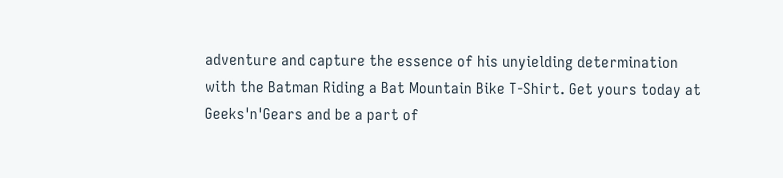adventure and capture the essence of his unyielding determination with the Batman Riding a Bat Mountain Bike T-Shirt. Get yours today at Geeks'n'Gears and be a part of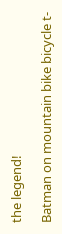the legend!

Batman on mountain bike bicycle t-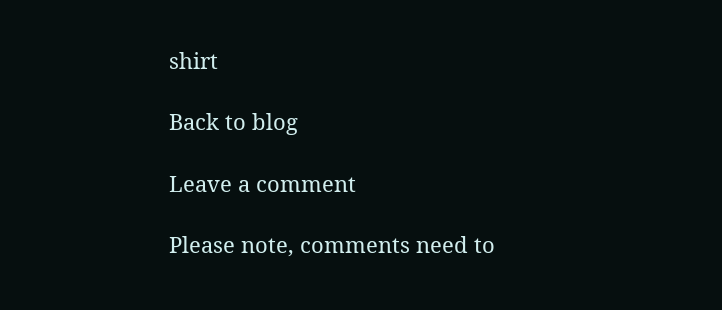shirt

Back to blog

Leave a comment

Please note, comments need to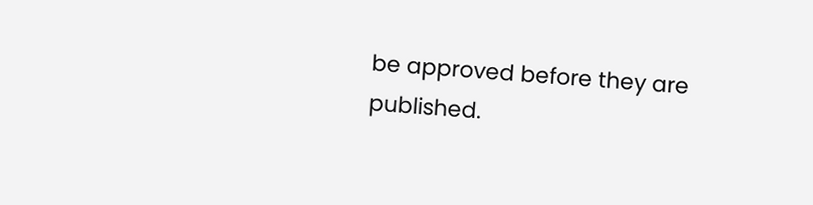be approved before they are published.